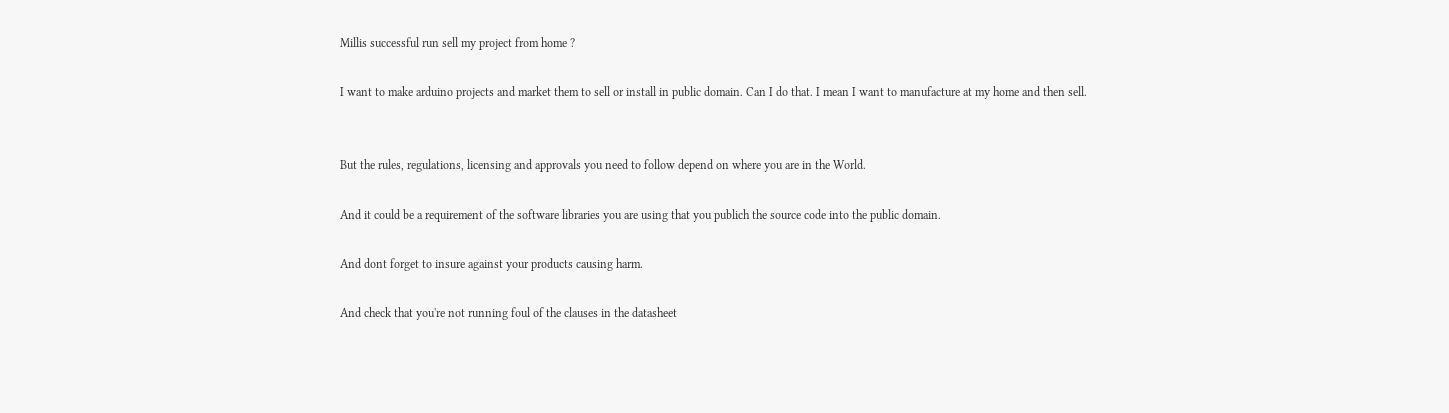Millis successful run sell my project from home ?

I want to make arduino projects and market them to sell or install in public domain. Can I do that. I mean I want to manufacture at my home and then sell.


But the rules, regulations, licensing and approvals you need to follow depend on where you are in the World.

And it could be a requirement of the software libraries you are using that you publich the source code into the public domain.

And dont forget to insure against your products causing harm.

And check that you're not running foul of the clauses in the datasheet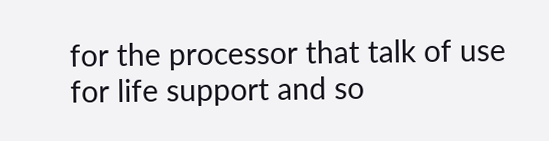for the processor that talk of use for life support and so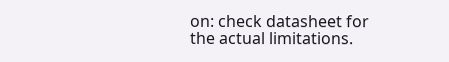on: check datasheet for the actual limitations.